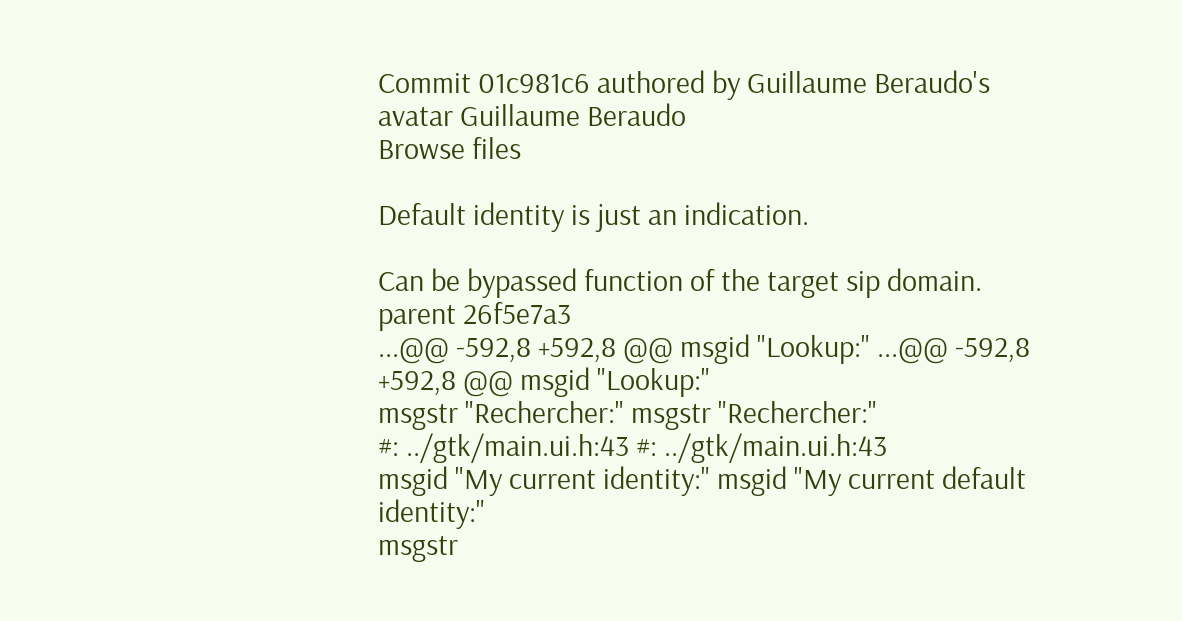Commit 01c981c6 authored by Guillaume Beraudo's avatar Guillaume Beraudo
Browse files

Default identity is just an indication.

Can be bypassed function of the target sip domain.
parent 26f5e7a3
...@@ -592,8 +592,8 @@ msgid "Lookup:" ...@@ -592,8 +592,8 @@ msgid "Lookup:"
msgstr "Rechercher:" msgstr "Rechercher:"
#: ../gtk/main.ui.h:43 #: ../gtk/main.ui.h:43
msgid "My current identity:" msgid "My current default identity:"
msgstr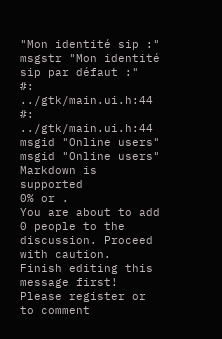"Mon identité sip :" msgstr "Mon identité sip par défaut :"
#: ../gtk/main.ui.h:44 #: ../gtk/main.ui.h:44
msgid "Online users" msgid "Online users"
Markdown is supported
0% or .
You are about to add 0 people to the discussion. Proceed with caution.
Finish editing this message first!
Please register or to comment